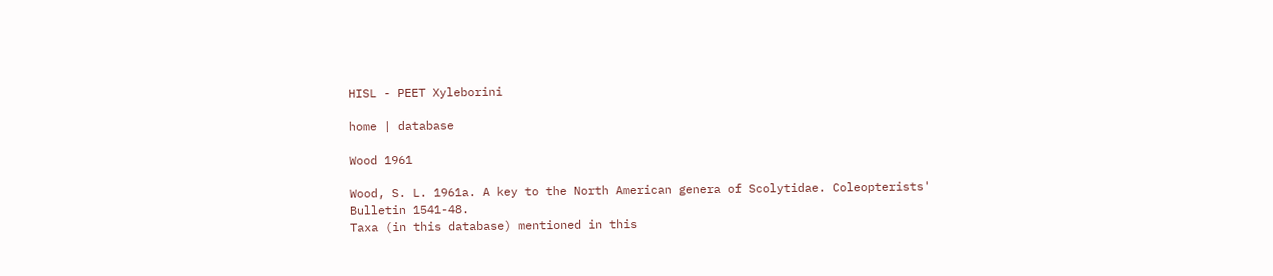HISL - PEET Xyleborini

home | database

Wood 1961

Wood, S. L. 1961a. A key to the North American genera of Scolytidae. Coleopterists' Bulletin 1541-48.
Taxa (in this database) mentioned in this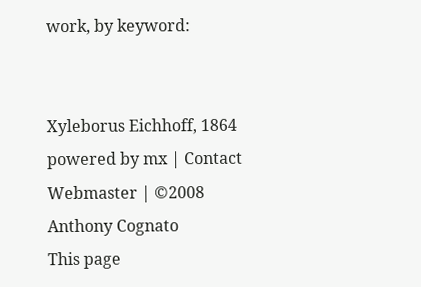work, by keyword:


Xyleborus Eichhoff, 1864
powered by mx | Contact Webmaster | ©2008 Anthony Cognato
This page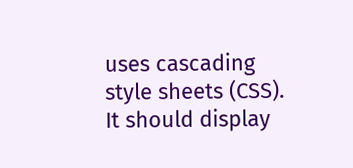uses cascading style sheets (CSS). It should display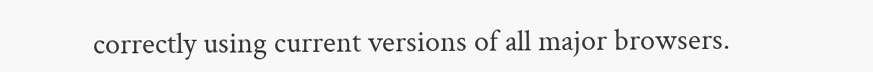correctly using current versions of all major browsers.